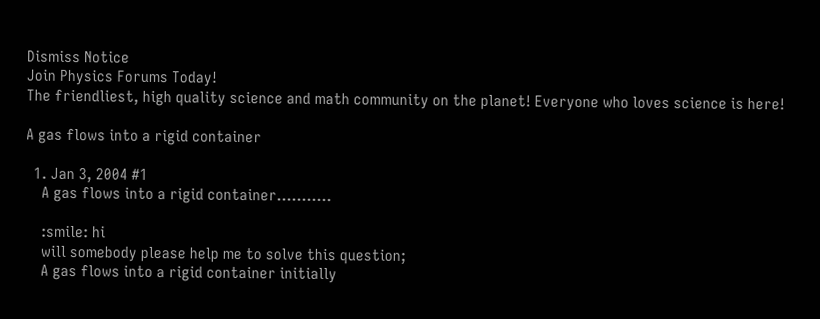Dismiss Notice
Join Physics Forums Today!
The friendliest, high quality science and math community on the planet! Everyone who loves science is here!

A gas flows into a rigid container

  1. Jan 3, 2004 #1
    A gas flows into a rigid container...........

    :smile: hi
    will somebody please help me to solve this question;
    A gas flows into a rigid container initially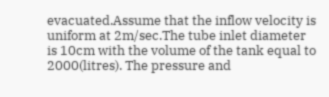evacuated.Assume that the inflow velocity is uniform at 2m/sec.The tube inlet diameter is 10cm with the volume of the tank equal to 2000(litres). The pressure and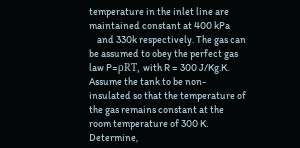temperature in the inlet line are maintained constant at 400 kPa
    and 330k respectively. The gas can be assumed to obey the perfect gas law P=ρRT, with R = 300 J/Kg.K. Assume the tank to be non-insulated so that the temperature of the gas remains constant at the room temperature of 300 K. Determine,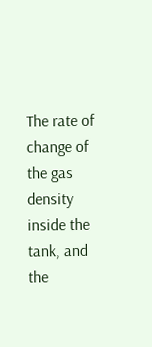The rate of change of the gas density inside the tank, and the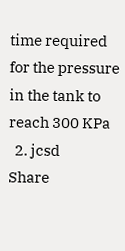time required for the pressure in the tank to reach 300 KPa
  2. jcsd
Share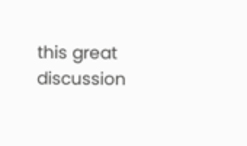this great discussion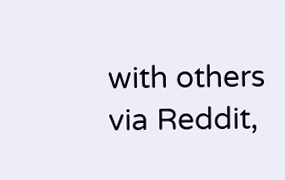with others via Reddit,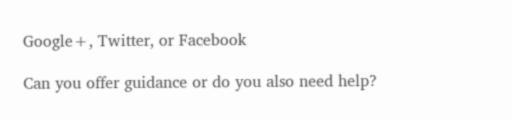Google+, Twitter, or Facebook

Can you offer guidance or do you also need help?